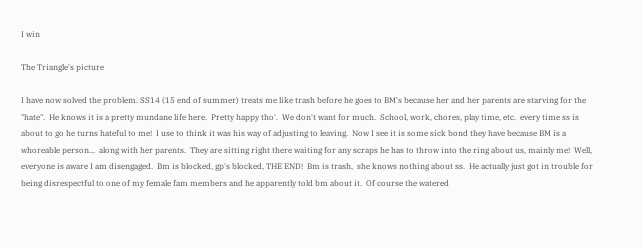I win

The Triangle's picture

I have now solved the problem. SS14 (15 end of summer) treats me like trash before he goes to BM's because her and her parents are starving for the "hate".  He knows it is a pretty mundane life here.  Pretty happy tho'.  We don't want for much.  School, work, chores, play time, etc.  every time ss is about to go he turns hateful to me!  I use to think it was his way of adjusting to leaving.  Now I see it is some sick bond they have because BM is a whoreable person...  along with her parents.  They are sitting right there waiting for any scraps he has to throw into the ring about us, mainly me!  Well,  everyone is aware I am disengaged.  Bm is blocked, gp's blocked, THE END!  Bm is trash,  she knows nothing about ss.  He actually just got in trouble for being disrespectful to one of my female fam members and he apparently told bm about it.  Of course the watered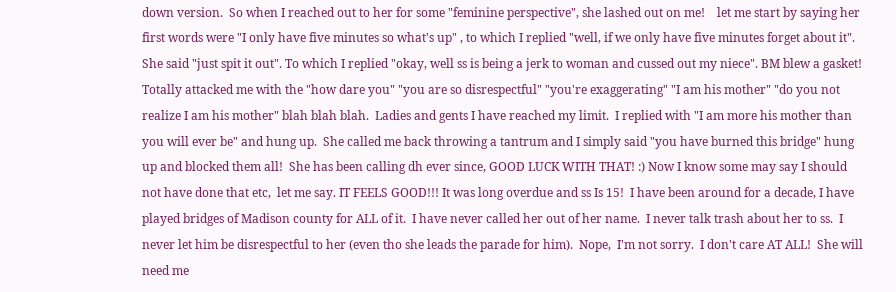down version.  So when I reached out to her for some "feminine perspective", she lashed out on me!    let me start by saying her first words were "I only have five minutes so what's up" , to which I replied "well, if we only have five minutes forget about it". She said "just spit it out". To which I replied "okay, well ss is being a jerk to woman and cussed out my niece". BM blew a gasket!  Totally attacked me with the "how dare you" "you are so disrespectful" "you're exaggerating" "I am his mother" "do you not realize I am his mother" blah blah blah.  Ladies and gents I have reached my limit.  I replied with "I am more his mother than you will ever be" and hung up.  She called me back throwing a tantrum and I simply said "you have burned this bridge" hung up and blocked them all!  She has been calling dh ever since, GOOD LUCK WITH THAT! :) Now I know some may say I should not have done that etc,  let me say. IT FEELS GOOD!!! It was long overdue and ss Is 15!  I have been around for a decade, I have played bridges of Madison county for ALL of it.  I have never called her out of her name.  I never talk trash about her to ss.  I never let him be disrespectful to her (even tho she leads the parade for him).  Nope,  I'm not sorry.  I don't care AT ALL!  She will need me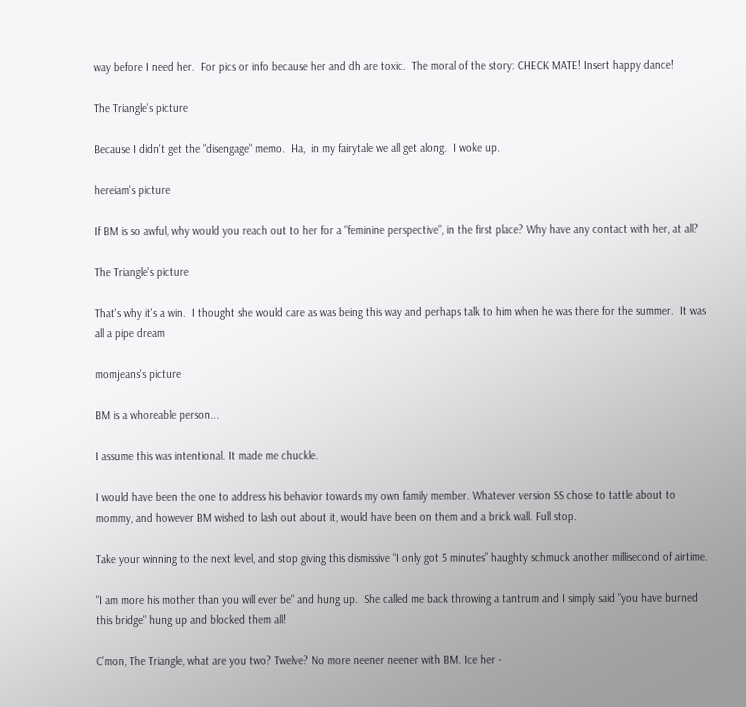way before I need her.  For pics or info because her and dh are toxic.  The moral of the story: CHECK MATE! Insert happy dance!

The Triangle's picture

Because I didn't get the "disengage" memo.  Ha,  in my fairytale we all get along.  I woke up.

hereiam's picture

If BM is so awful, why would you reach out to her for a "feminine perspective", in the first place? Why have any contact with her, at all?

The Triangle's picture

That's why it's a win.  I thought she would care as was being this way and perhaps talk to him when he was there for the summer.  It was all a pipe dream

momjeans's picture

BM is a whoreable person...

I assume this was intentional. It made me chuckle.

I would have been the one to address his behavior towards my own family member. Whatever version SS chose to tattle about to mommy, and however BM wished to lash out about it, would have been on them and a brick wall. Full stop.

Take your winning to the next level, and stop giving this dismissive “I only got 5 minutes” haughty schmuck another millisecond of airtime.

"I am more his mother than you will ever be" and hung up.  She called me back throwing a tantrum and I simply said "you have burned this bridge" hung up and blocked them all!

C’mon, The Triangle, what are you two? Twelve? No more neener neener with BM. Ice her -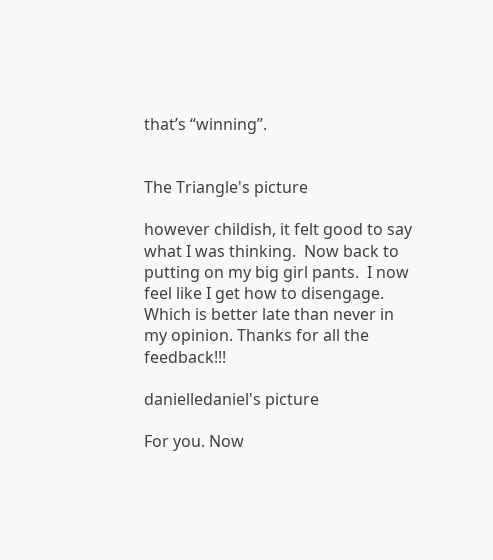that’s “winning”.


The Triangle's picture

however childish, it felt good to say what I was thinking.  Now back to putting on my big girl pants.  I now feel like I get how to disengage.  Which is better late than never in my opinion. Thanks for all the feedback!!!

danielledaniel's picture

For you. Now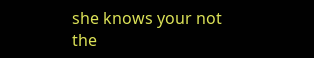she knows your not the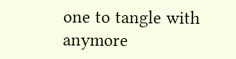one to tangle with anymore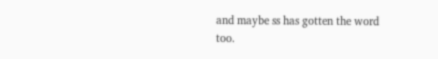and maybe ss has gotten the word too.